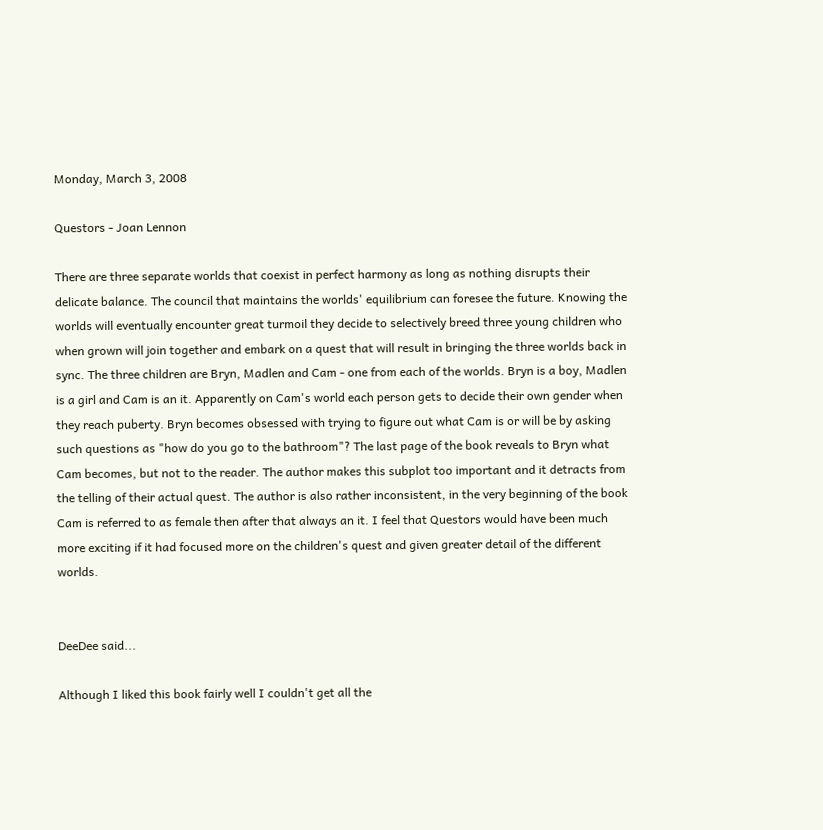Monday, March 3, 2008

Questors - Joan Lennon

There are three separate worlds that coexist in perfect harmony as long as nothing disrupts their delicate balance. The council that maintains the worlds' equilibrium can foresee the future. Knowing the worlds will eventually encounter great turmoil they decide to selectively breed three young children who when grown will join together and embark on a quest that will result in bringing the three worlds back in sync. The three children are Bryn, Madlen and Cam - one from each of the worlds. Bryn is a boy, Madlen is a girl and Cam is an it. Apparently on Cam's world each person gets to decide their own gender when they reach puberty. Bryn becomes obsessed with trying to figure out what Cam is or will be by asking such questions as "how do you go to the bathroom"? The last page of the book reveals to Bryn what Cam becomes, but not to the reader. The author makes this subplot too important and it detracts from the telling of their actual quest. The author is also rather inconsistent, in the very beginning of the book Cam is referred to as female then after that always an it. I feel that Questors would have been much more exciting if it had focused more on the children's quest and given greater detail of the different worlds.


DeeDee said...

Although I liked this book fairly well I couldn't get all the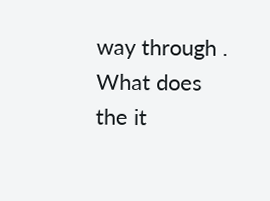way through . What does the it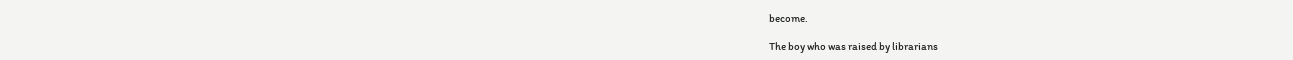become.

The boy who was raised by librarians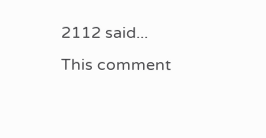2112 said...
This comment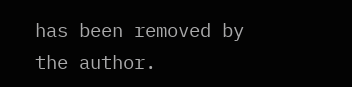has been removed by the author.